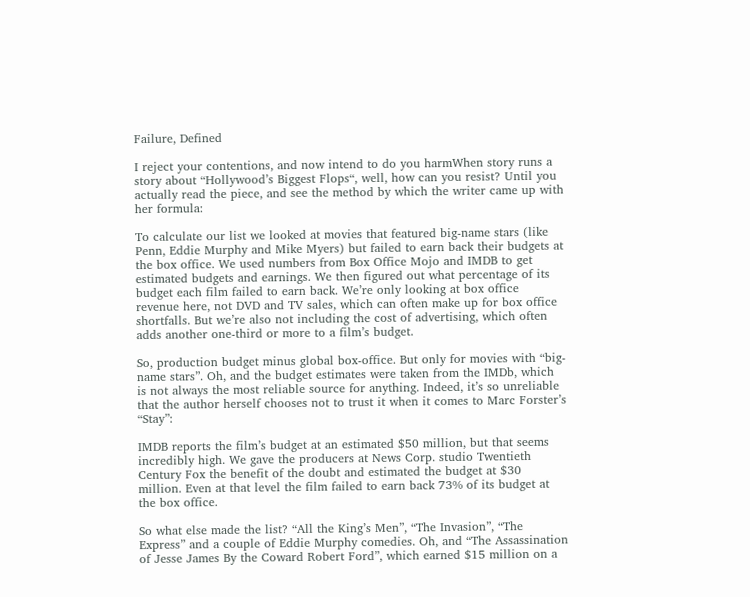Failure, Defined

I reject your contentions, and now intend to do you harmWhen story runs a story about “Hollywood’s Biggest Flops“, well, how can you resist? Until you actually read the piece, and see the method by which the writer came up with her formula:

To calculate our list we looked at movies that featured big-name stars (like Penn, Eddie Murphy and Mike Myers) but failed to earn back their budgets at the box office. We used numbers from Box Office Mojo and IMDB to get estimated budgets and earnings. We then figured out what percentage of its budget each film failed to earn back. We’re only looking at box office revenue here, not DVD and TV sales, which can often make up for box office shortfalls. But we’re also not including the cost of advertising, which often adds another one-third or more to a film’s budget.

So, production budget minus global box-office. But only for movies with “big-name stars”. Oh, and the budget estimates were taken from the IMDb, which is not always the most reliable source for anything. Indeed, it’s so unreliable that the author herself chooses not to trust it when it comes to Marc Forster’s “Stay”:

IMDB reports the film’s budget at an estimated $50 million, but that seems incredibly high. We gave the producers at News Corp. studio Twentieth Century Fox the benefit of the doubt and estimated the budget at $30 million. Even at that level the film failed to earn back 73% of its budget at the box office.

So what else made the list? “All the King’s Men”, “The Invasion”, “The Express” and a couple of Eddie Murphy comedies. Oh, and “The Assassination of Jesse James By the Coward Robert Ford”, which earned $15 million on a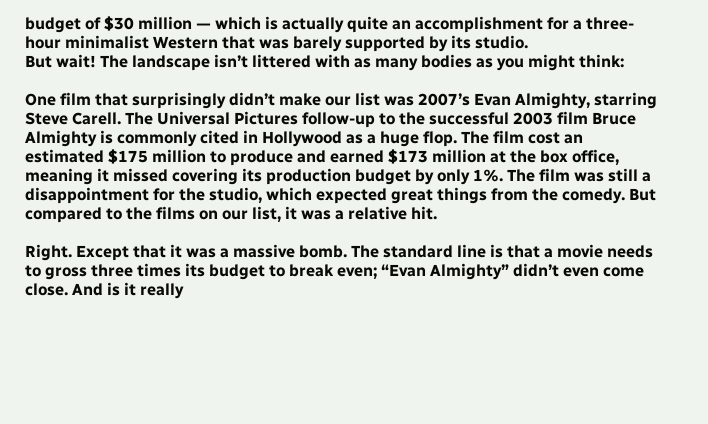budget of $30 million — which is actually quite an accomplishment for a three-hour minimalist Western that was barely supported by its studio.
But wait! The landscape isn’t littered with as many bodies as you might think:

One film that surprisingly didn’t make our list was 2007’s Evan Almighty, starring Steve Carell. The Universal Pictures follow-up to the successful 2003 film Bruce Almighty is commonly cited in Hollywood as a huge flop. The film cost an estimated $175 million to produce and earned $173 million at the box office, meaning it missed covering its production budget by only 1%. The film was still a disappointment for the studio, which expected great things from the comedy. But compared to the films on our list, it was a relative hit.

Right. Except that it was a massive bomb. The standard line is that a movie needs to gross three times its budget to break even; “Evan Almighty” didn’t even come close. And is it really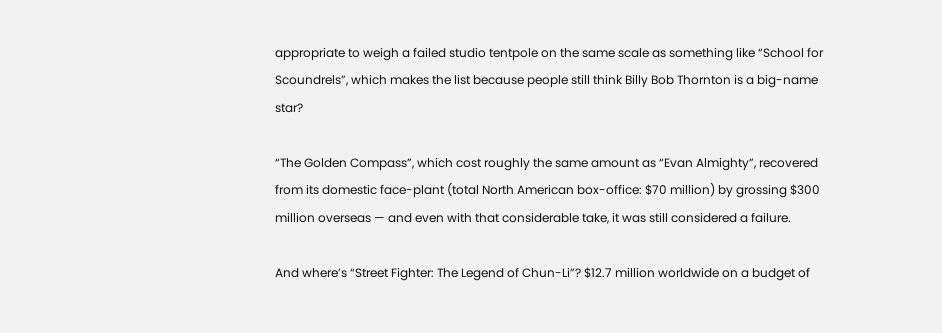appropriate to weigh a failed studio tentpole on the same scale as something like “School for Scoundrels”, which makes the list because people still think Billy Bob Thornton is a big-name star?

“The Golden Compass”, which cost roughly the same amount as “Evan Almighty”, recovered from its domestic face-plant (total North American box-office: $70 million) by grossing $300 million overseas — and even with that considerable take, it was still considered a failure.

And where’s “Street Fighter: The Legend of Chun-Li”? $12.7 million worldwide on a budget of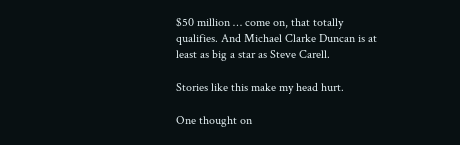$50 million … come on, that totally qualifies. And Michael Clarke Duncan is at least as big a star as Steve Carell.

Stories like this make my head hurt.

One thought on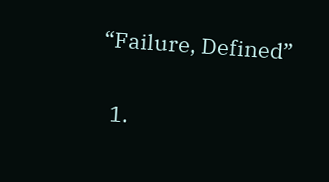“Failure, Defined”

  1.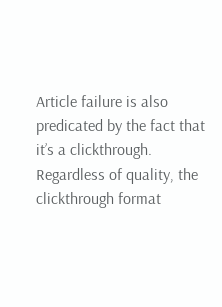Article failure is also predicated by the fact that it’s a clickthrough. Regardless of quality, the clickthrough format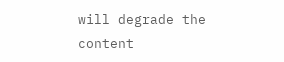will degrade the content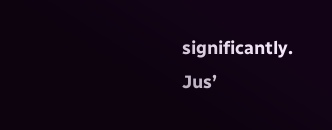significantly. Jus’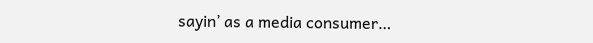sayin’ as a media consumer…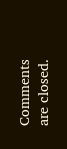Comments are closed.